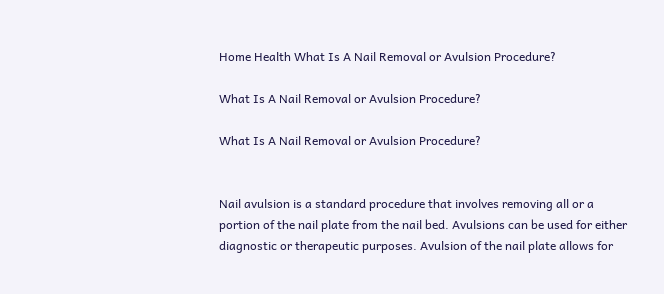Home Health What Is A Nail Removal or Avulsion Procedure?

What Is A Nail Removal or Avulsion Procedure?

What Is A Nail Removal or Avulsion Procedure?


Nail avulsion is a standard procedure that involves removing all or a portion of the nail plate from the nail bed. Avulsions can be used for either diagnostic or therapeutic purposes. Avulsion of the nail plate allows for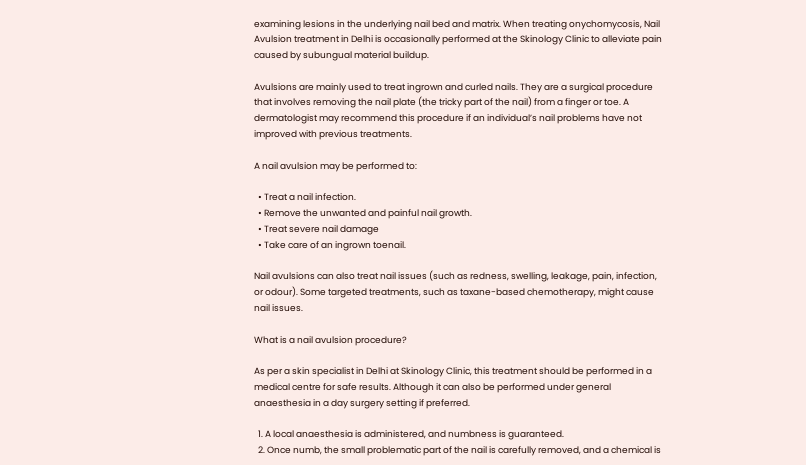examining lesions in the underlying nail bed and matrix. When treating onychomycosis, Nail Avulsion treatment in Delhi is occasionally performed at the Skinology Clinic to alleviate pain caused by subungual material buildup.

Avulsions are mainly used to treat ingrown and curled nails. They are a surgical procedure that involves removing the nail plate (the tricky part of the nail) from a finger or toe. A dermatologist may recommend this procedure if an individual’s nail problems have not improved with previous treatments.

A nail avulsion may be performed to:

  • Treat a nail infection.
  • Remove the unwanted and painful nail growth.
  • Treat severe nail damage
  • Take care of an ingrown toenail.

Nail avulsions can also treat nail issues (such as redness, swelling, leakage, pain, infection, or odour). Some targeted treatments, such as taxane-based chemotherapy, might cause nail issues.

What is a nail avulsion procedure?

As per a skin specialist in Delhi at Skinology Clinic, this treatment should be performed in a medical centre for safe results. Although it can also be performed under general anaesthesia in a day surgery setting if preferred.

  1. A local anaesthesia is administered, and numbness is guaranteed.
  2. Once numb, the small problematic part of the nail is carefully removed, and a chemical is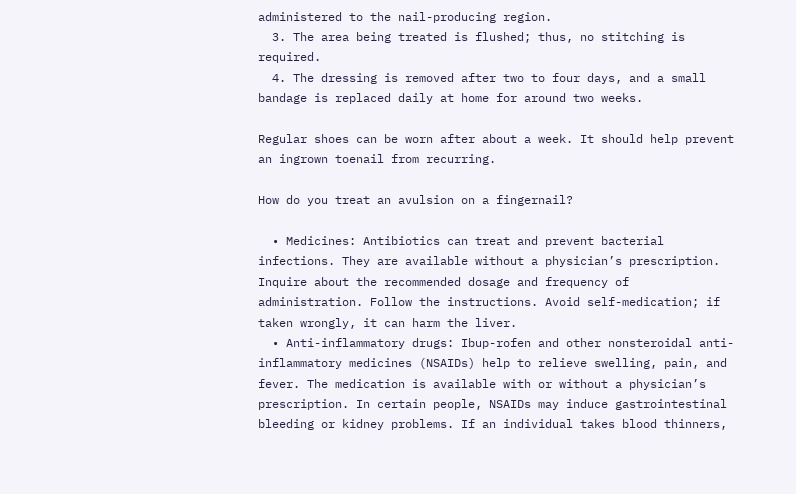administered to the nail-producing region.
  3. The area being treated is flushed; thus, no stitching is required.
  4. The dressing is removed after two to four days, and a small bandage is replaced daily at home for around two weeks.

Regular shoes can be worn after about a week. It should help prevent an ingrown toenail from recurring.

How do you treat an avulsion on a fingernail?

  • Medicines: Antibiotics can treat and prevent bacterial infections. They are available without a physician’s prescription. Inquire about the recommended dosage and frequency of administration. Follow the instructions. Avoid self-medication; if taken wrongly, it can harm the liver.
  • Anti-inflammatory drugs: Ibup-rofen and other nonsteroidal anti-inflammatory medicines (NSAIDs) help to relieve swelling, pain, and fever. The medication is available with or without a physician’s prescription. In certain people, NSAIDs may induce gastrointestinal bleeding or kidney problems. If an individual takes blood thinners,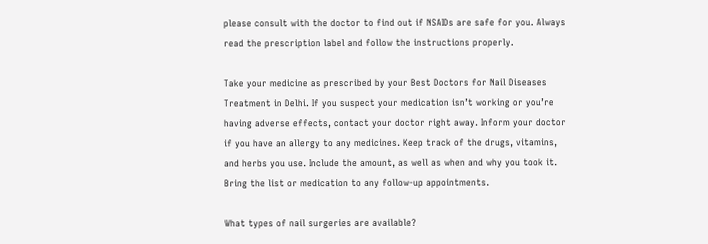please consult with the doctor to find out if NSAIDs are safe for you. Always read the prescription label and follow the instructions properly.

Take your medicine as prescribed by your Best Doctors for Nail Diseases Treatment in Delhi. If you suspect your medication isn’t working or you’re having adverse effects, contact your doctor right away. Inform your doctor if you have an allergy to any medicines. Keep track of the drugs, vitamins, and herbs you use. Include the amount, as well as when and why you took it. Bring the list or medication to any follow-up appointments.

What types of nail surgeries are available?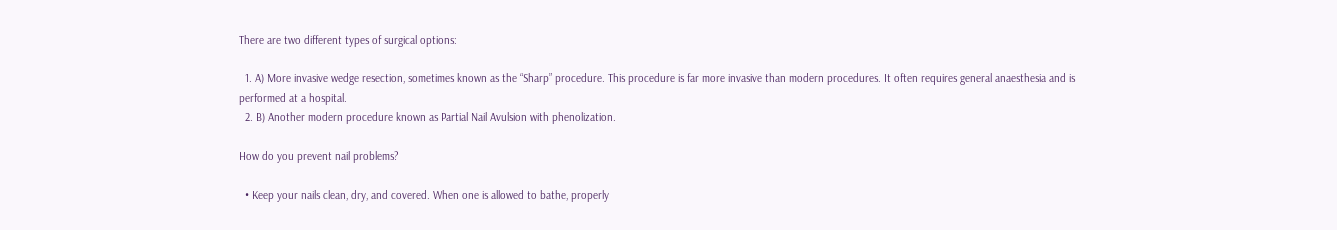There are two different types of surgical options:

  1. A) More invasive wedge resection, sometimes known as the “Sharp” procedure. This procedure is far more invasive than modern procedures. It often requires general anaesthesia and is performed at a hospital.
  2. B) Another modern procedure known as Partial Nail Avulsion with phenolization.

How do you prevent nail problems?

  • Keep your nails clean, dry, and covered. When one is allowed to bathe, properly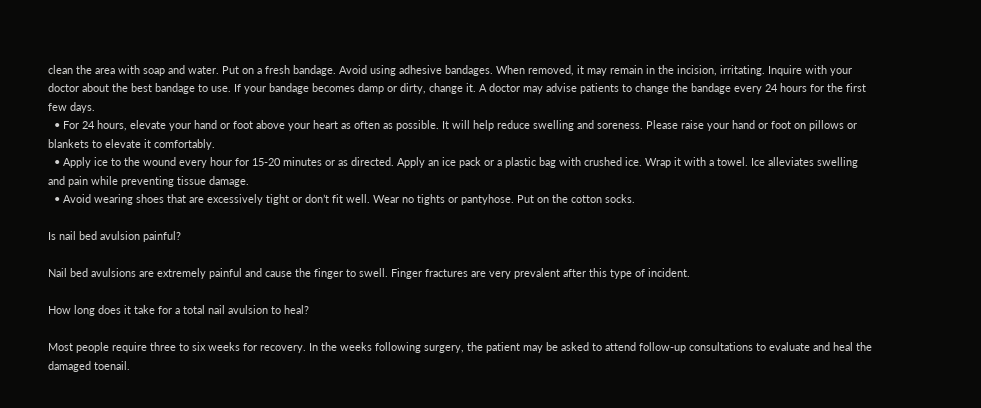clean the area with soap and water. Put on a fresh bandage. Avoid using adhesive bandages. When removed, it may remain in the incision, irritating. Inquire with your doctor about the best bandage to use. If your bandage becomes damp or dirty, change it. A doctor may advise patients to change the bandage every 24 hours for the first few days.
  • For 24 hours, elevate your hand or foot above your heart as often as possible. It will help reduce swelling and soreness. Please raise your hand or foot on pillows or blankets to elevate it comfortably.
  • Apply ice to the wound every hour for 15-20 minutes or as directed. Apply an ice pack or a plastic bag with crushed ice. Wrap it with a towel. Ice alleviates swelling and pain while preventing tissue damage.
  • Avoid wearing shoes that are excessively tight or don’t fit well. Wear no tights or pantyhose. Put on the cotton socks.

Is nail bed avulsion painful?

Nail bed avulsions are extremely painful and cause the finger to swell. Finger fractures are very prevalent after this type of incident.

How long does it take for a total nail avulsion to heal?

Most people require three to six weeks for recovery. In the weeks following surgery, the patient may be asked to attend follow-up consultations to evaluate and heal the damaged toenail.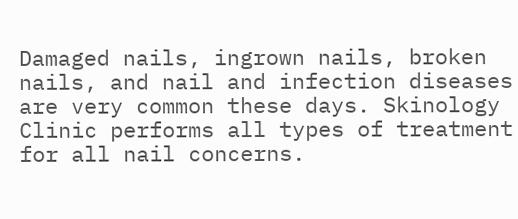Damaged nails, ingrown nails, broken nails, and nail and infection diseases are very common these days. Skinology Clinic performs all types of treatment for all nail concerns.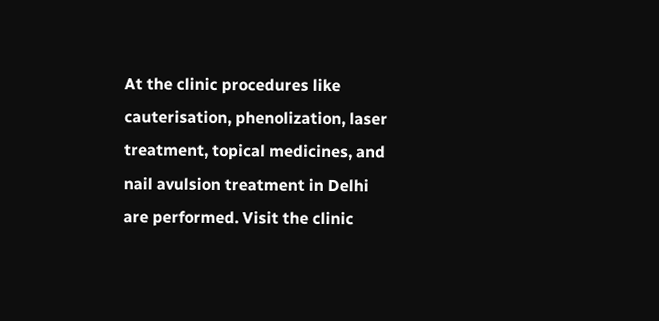At the clinic procedures like cauterisation, phenolization, laser treatment, topical medicines, and nail avulsion treatment in Delhi are performed. Visit the clinic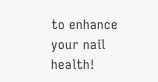to enhance your nail health!